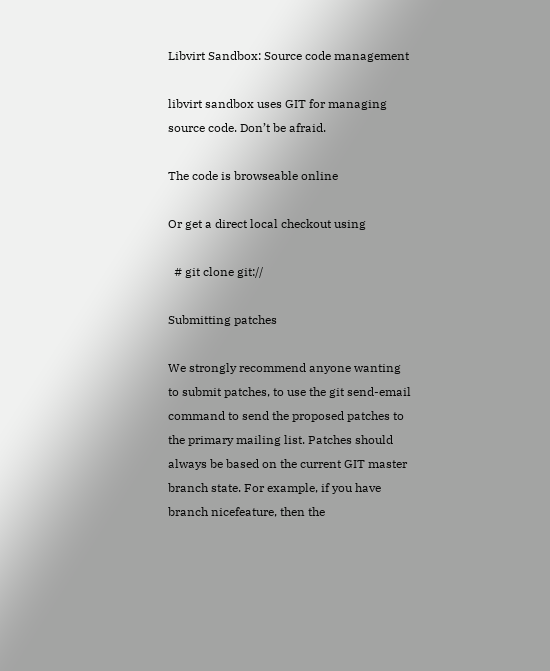Libvirt Sandbox: Source code management

libvirt sandbox uses GIT for managing source code. Don’t be afraid.

The code is browseable online

Or get a direct local checkout using

  # git clone git://

Submitting patches

We strongly recommend anyone wanting to submit patches, to use the git send-email command to send the proposed patches to the primary mailing list. Patches should always be based on the current GIT master branch state. For example, if you have branch nicefeature, then the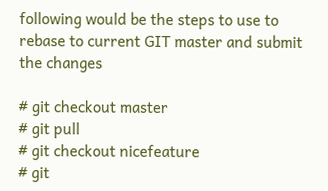following would be the steps to use to rebase to current GIT master and submit the changes

# git checkout master
# git pull
# git checkout nicefeature
# git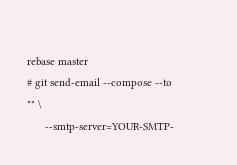rebase master
# git send-email --compose --to "" \
      --smtp-server=YOUR-SMTP-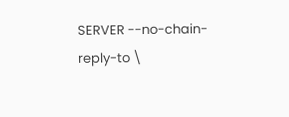SERVER --no-chain-reply-to \